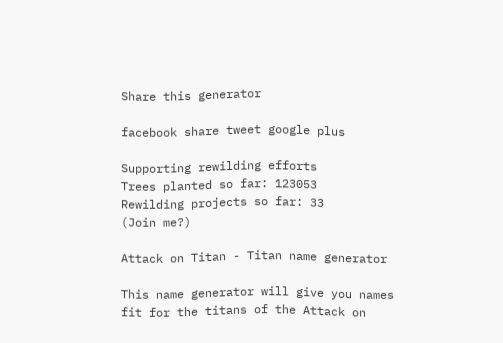Share this generator

facebook share tweet google plus

Supporting rewilding efforts
Trees planted so far: 123053
Rewilding projects so far: 33
(Join me?)

Attack on Titan - Titan name generator

This name generator will give you names fit for the titans of the Attack on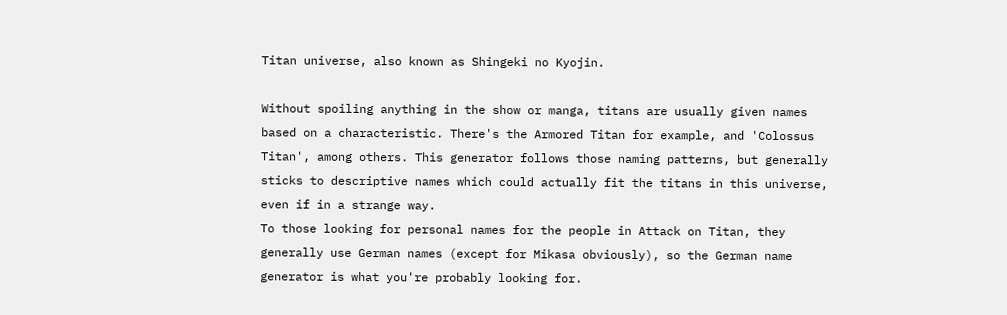Titan universe, also known as Shingeki no Kyojin.

Without spoiling anything in the show or manga, titans are usually given names based on a characteristic. There's the Armored Titan for example, and 'Colossus Titan', among others. This generator follows those naming patterns, but generally sticks to descriptive names which could actually fit the titans in this universe, even if in a strange way.
To those looking for personal names for the people in Attack on Titan, they generally use German names (except for Mikasa obviously), so the German name generator is what you're probably looking for.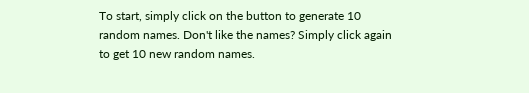To start, simply click on the button to generate 10 random names. Don't like the names? Simply click again to get 10 new random names.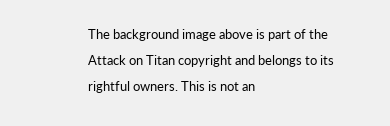The background image above is part of the Attack on Titan copyright and belongs to its rightful owners. This is not an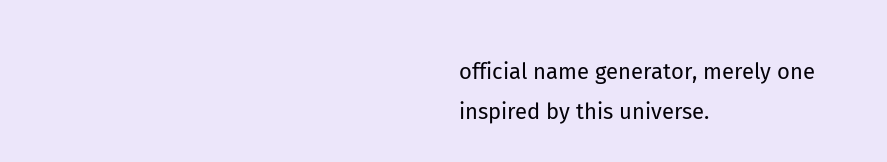official name generator, merely one inspired by this universe.